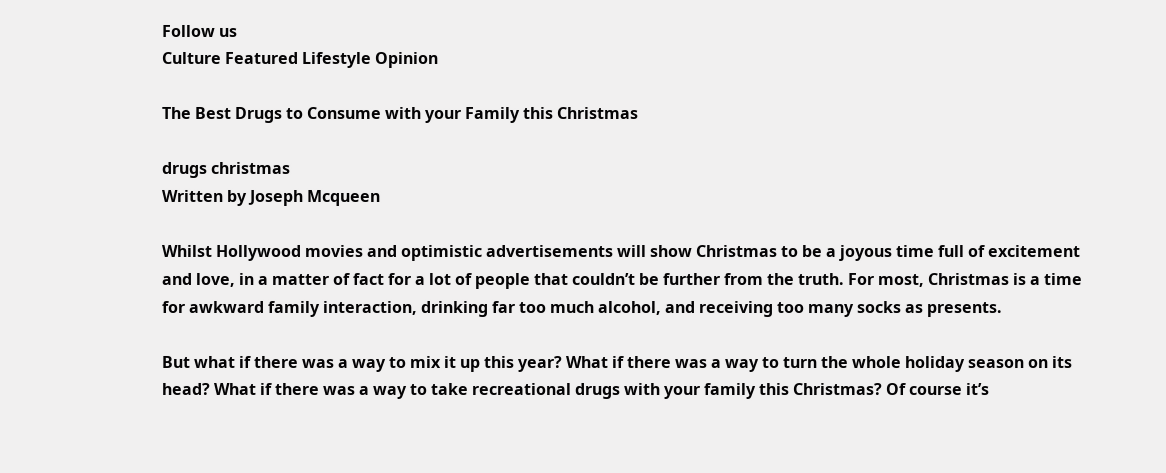Follow us
Culture Featured Lifestyle Opinion

The Best Drugs to Consume with your Family this Christmas

drugs christmas
Written by Joseph Mcqueen

Whilst Hollywood movies and optimistic advertisements will show Christmas to be a joyous time full of excitement and love, in a matter of fact for a lot of people that couldn’t be further from the truth. For most, Christmas is a time for awkward family interaction, drinking far too much alcohol, and receiving too many socks as presents.

But what if there was a way to mix it up this year? What if there was a way to turn the whole holiday season on its head? What if there was a way to take recreational drugs with your family this Christmas? Of course it’s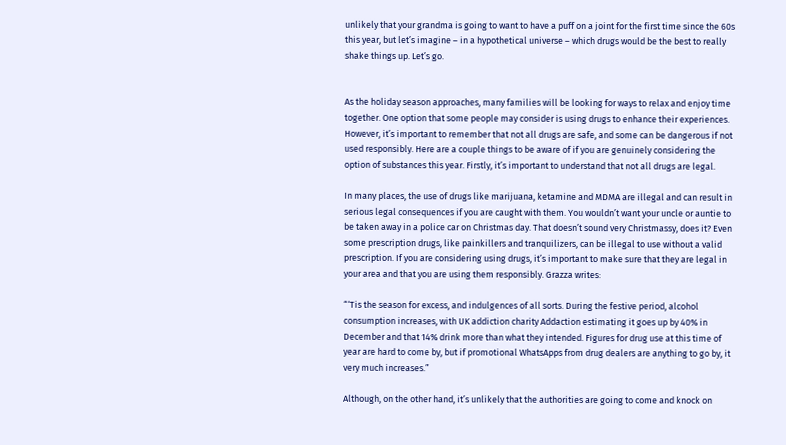unlikely that your grandma is going to want to have a puff on a joint for the first time since the 60s this year, but let’s imagine – in a hypothetical universe – which drugs would be the best to really shake things up. Let’s go.


As the holiday season approaches, many families will be looking for ways to relax and enjoy time together. One option that some people may consider is using drugs to enhance their experiences. However, it’s important to remember that not all drugs are safe, and some can be dangerous if not used responsibly. Here are a couple things to be aware of if you are genuinely considering the option of substances this year. Firstly, it’s important to understand that not all drugs are legal.

In many places, the use of drugs like marijuana, ketamine and MDMA are illegal and can result in serious legal consequences if you are caught with them. You wouldn’t want your uncle or auntie to be taken away in a police car on Christmas day. That doesn’t sound very Christmassy, does it? Even some prescription drugs, like painkillers and tranquilizers, can be illegal to use without a valid prescription. If you are considering using drugs, it’s important to make sure that they are legal in your area and that you are using them responsibly. Grazza writes:

“‘Tis the season for excess, and indulgences of all sorts. During the festive period, alcohol consumption increases, with UK addiction charity Addaction estimating it goes up by 40% in December and that 14% drink more than what they intended. Figures for drug use at this time of year are hard to come by, but if promotional WhatsApps from drug dealers are anything to go by, it very much increases.”

Although, on the other hand, it’s unlikely that the authorities are going to come and knock on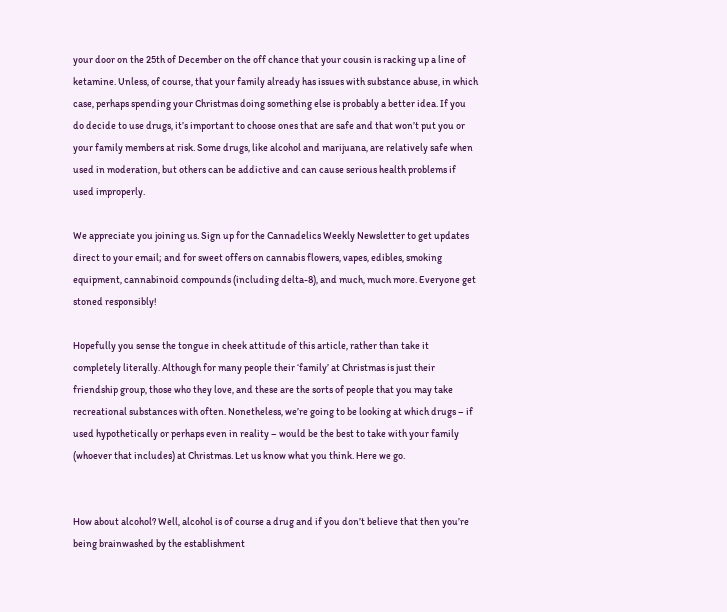your door on the 25th of December on the off chance that your cousin is racking up a line of ketamine. Unless, of course, that your family already has issues with substance abuse, in which case, perhaps spending your Christmas doing something else is probably a better idea. If you do decide to use drugs, it’s important to choose ones that are safe and that won’t put you or your family members at risk. Some drugs, like alcohol and marijuana, are relatively safe when used in moderation, but others can be addictive and can cause serious health problems if used improperly.

We appreciate you joining us. Sign up for the Cannadelics Weekly Newsletter to get updates direct to your email; and for sweet offers on cannabis flowers, vapes, edibles, smoking equipment, cannabinoid compounds (including delta-8), and much, much more. Everyone get stoned responsibly!

Hopefully you sense the tongue in cheek attitude of this article, rather than take it completely literally. Although for many people their ‘family’ at Christmas is just their friendship group, those who they love, and these are the sorts of people that you may take recreational substances with often. Nonetheless, we’re going to be looking at which drugs – if used hypothetically or perhaps even in reality – would be the best to take with your family (whoever that includes) at Christmas. Let us know what you think. Here we go.


How about alcohol? Well, alcohol is of course a drug and if you don’t believe that then you’re being brainwashed by the establishment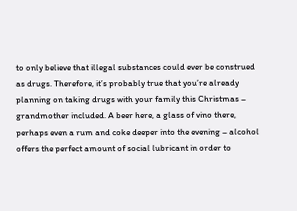to only believe that illegal substances could ever be construed as drugs. Therefore, it’s probably true that you’re already planning on taking drugs with your family this Christmas – grandmother included. A beer here, a glass of vino there, perhaps even a rum and coke deeper into the evening – alcohol offers the perfect amount of social lubricant in order to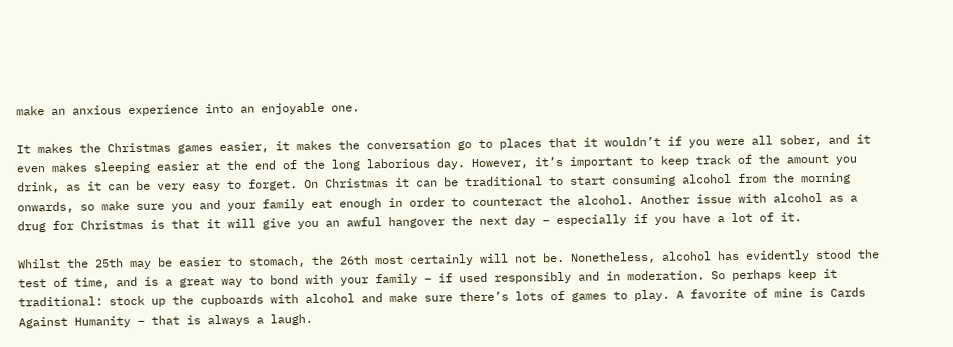make an anxious experience into an enjoyable one.

It makes the Christmas games easier, it makes the conversation go to places that it wouldn’t if you were all sober, and it even makes sleeping easier at the end of the long laborious day. However, it’s important to keep track of the amount you drink, as it can be very easy to forget. On Christmas it can be traditional to start consuming alcohol from the morning onwards, so make sure you and your family eat enough in order to counteract the alcohol. Another issue with alcohol as a drug for Christmas is that it will give you an awful hangover the next day – especially if you have a lot of it.

Whilst the 25th may be easier to stomach, the 26th most certainly will not be. Nonetheless, alcohol has evidently stood the test of time, and is a great way to bond with your family – if used responsibly and in moderation. So perhaps keep it traditional: stock up the cupboards with alcohol and make sure there’s lots of games to play. A favorite of mine is Cards Against Humanity – that is always a laugh.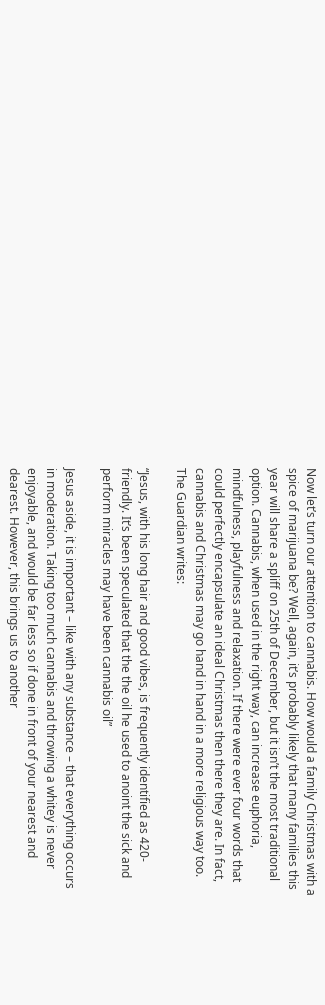Now let’s turn our attention to cannabis. How would a family Christmas with a spice of marijuana be? Well, again, it’s probably likely that many families this year will share a spliff on 25th of December, but it isn’t the most traditional option. Cannabis, when used in the right way, can increase euphoria, mindfulness, playfulness and relaxation. If there were ever four words that could perfectly encapsulate an ideal Christmas then there they are. In fact, cannabis and Christmas may go hand in hand in a more religious way too. The Guardian writes:

“Jesus, with his long hair and good vibes, is frequently identified as 420-friendly. It’s been speculated that the the oil he used to anoint the sick and perform miracles may have been cannabis oil”

Jesus aside, it is important – like with any substance – that everything occurs in moderation. Taking too much cannabis and throwing a whitey is never enjoyable, and would be far less so if done in front of your nearest and dearest. However, this brings us to another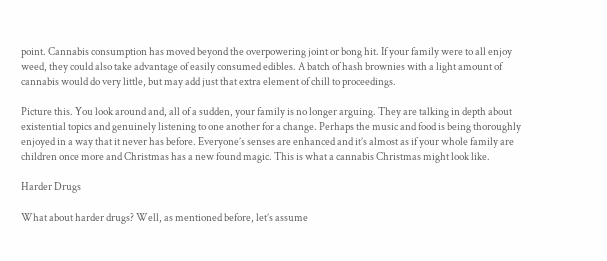point. Cannabis consumption has moved beyond the overpowering joint or bong hit. If your family were to all enjoy weed, they could also take advantage of easily consumed edibles. A batch of hash brownies with a light amount of cannabis would do very little, but may add just that extra element of chill to proceedings.

Picture this. You look around and, all of a sudden, your family is no longer arguing. They are talking in depth about existential topics and genuinely listening to one another for a change. Perhaps the music and food is being thoroughly enjoyed in a way that it never has before. Everyone’s senses are enhanced and it’s almost as if your whole family are children once more and Christmas has a new found magic. This is what a cannabis Christmas might look like.

Harder Drugs

What about harder drugs? Well, as mentioned before, let’s assume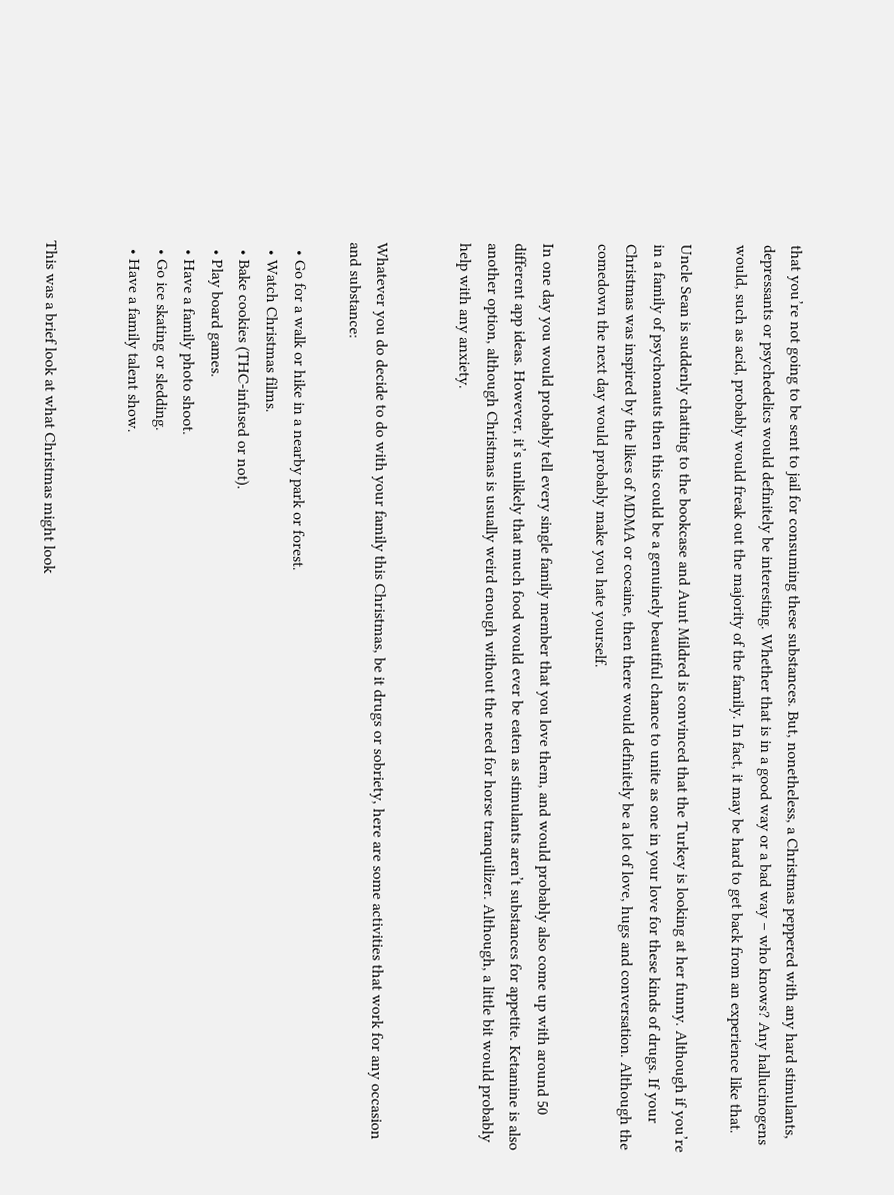that you’re not going to be sent to jail for consuming these substances. But, nonetheless, a Christmas peppered with any hard stimulants, depressants or psychedelics would definitely be interesting. Whether that is in a good way or a bad way – who knows? Any hallucinogens would, such as acid, probably would freak out the majority of the family. In fact, it may be hard to get back from an experience like that.

Uncle Sean is suddenly chatting to the bookcase and Aunt Mildred is convinced that the Turkey is looking at her funny. Although if you’re in a family of psychonauts then this could be a genuinely beautiful chance to unite as one in your love for these kinds of drugs. If your Christmas was inspired by the likes of MDMA or cocaine, then there would definitely be a lot of love, hugs and conversation. Although the comedown the next day would probably make you hate yourself.

In one day you would probably tell every single family member that you love them, and would probably also come up with around 50 different app ideas. However, it’s unlikely that much food would ever be eaten as stimulants aren’t substances for appetite. Ketamine is also another option, although Christmas is usually weird enough without the need for horse tranquilizer. Although, a little bit would probably help with any anxiety.


Whatever you do decide to do with your family this Christmas, be it drugs or sobriety, here are some activities that work for any occasion and substance:

  • Go for a walk or hike in a nearby park or forest.
  • Watch Christmas films.
  • Bake cookies (THC-infused or not).
  • Play board games.
  • Have a family photo shoot.
  • Go ice skating or sledding.
  • Have a family talent show.


This was a brief look at what Christmas might look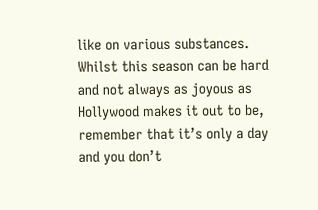like on various substances. Whilst this season can be hard and not always as joyous as Hollywood makes it out to be, remember that it’s only a day and you don’t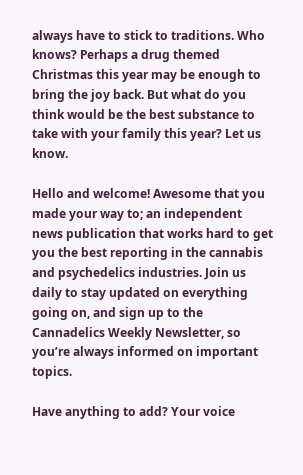always have to stick to traditions. Who knows? Perhaps a drug themed Christmas this year may be enough to bring the joy back. But what do you think would be the best substance to take with your family this year? Let us know.

Hello and welcome! Awesome that you made your way to; an independent news publication that works hard to get you the best reporting in the cannabis and psychedelics industries. Join us daily to stay updated on everything going on, and sign up to the Cannadelics Weekly Newsletter, so you’re always informed on important topics.

Have anything to add? Your voice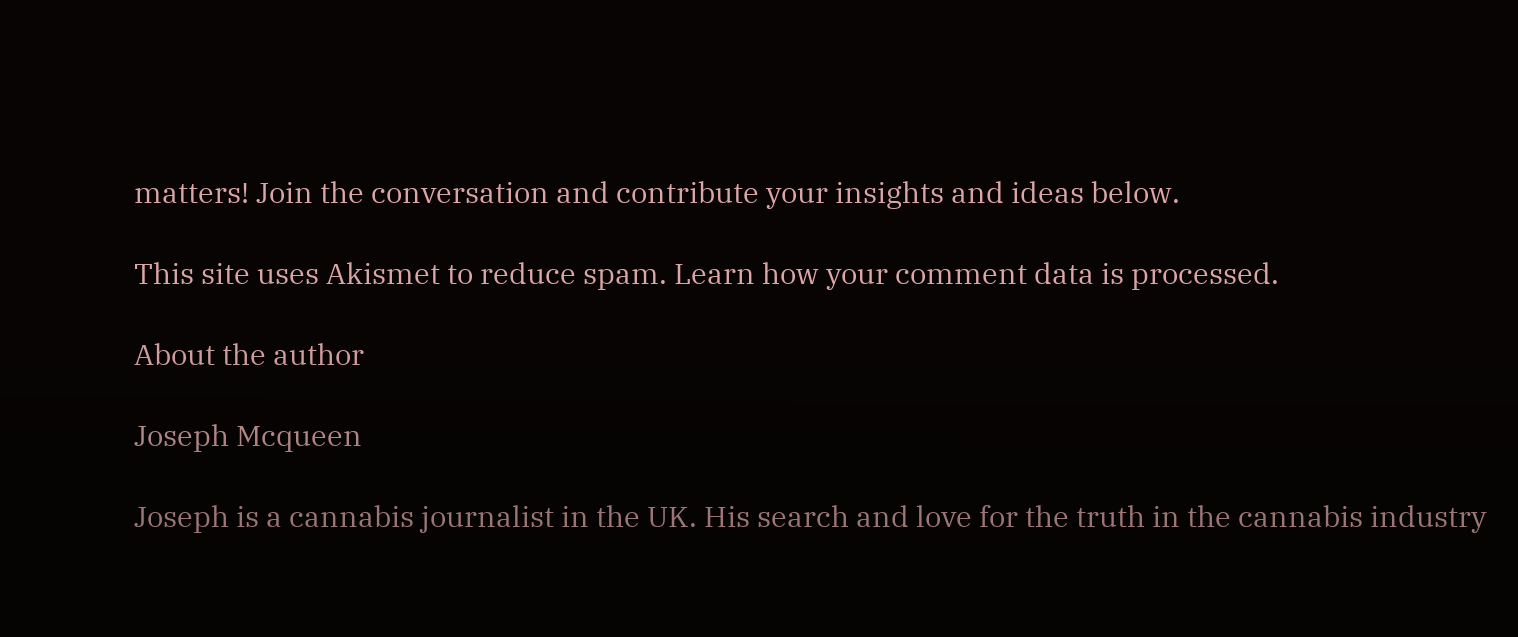matters! Join the conversation and contribute your insights and ideas below.

This site uses Akismet to reduce spam. Learn how your comment data is processed.

About the author

Joseph Mcqueen

Joseph is a cannabis journalist in the UK. His search and love for the truth in the cannabis industry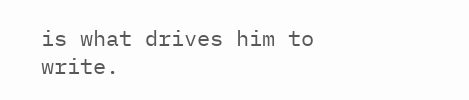is what drives him to write.